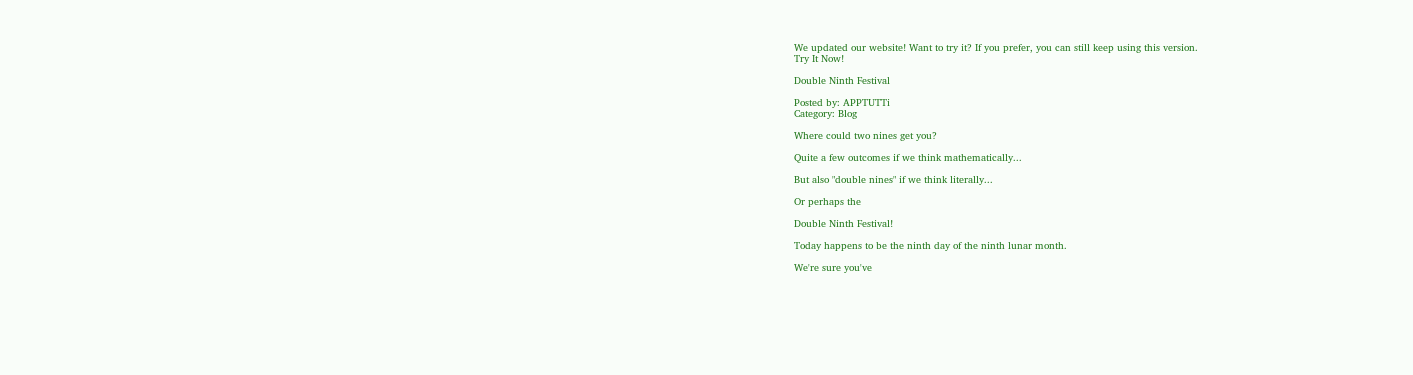We updated our website! Want to try it? If you prefer, you can still keep using this version.
Try It Now!

Double Ninth Festival

Posted by: APPTUTTi
Category: Blog

Where could two nines get you?

Quite a few outcomes if we think mathematically...

But also "double nines" if we think literally...

Or perhaps the

Double Ninth Festival!

Today happens to be the ninth day of the ninth lunar month.

We're sure you've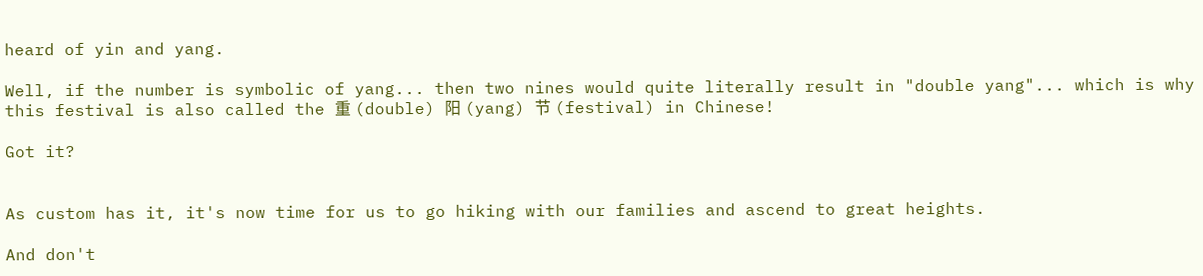heard of yin and yang.

Well, if the number is symbolic of yang... then two nines would quite literally result in "double yang"... which is why this festival is also called the 重 (double) 阳 (yang) 节 (festival) in Chinese!

Got it?


As custom has it, it's now time for us to go hiking with our families and ascend to great heights.

And don't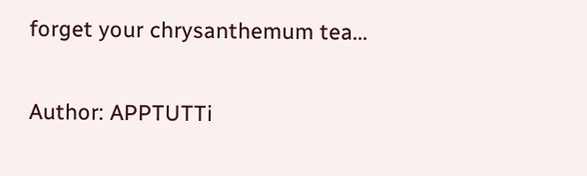forget your chrysanthemum tea...

Author: APPTUTTi